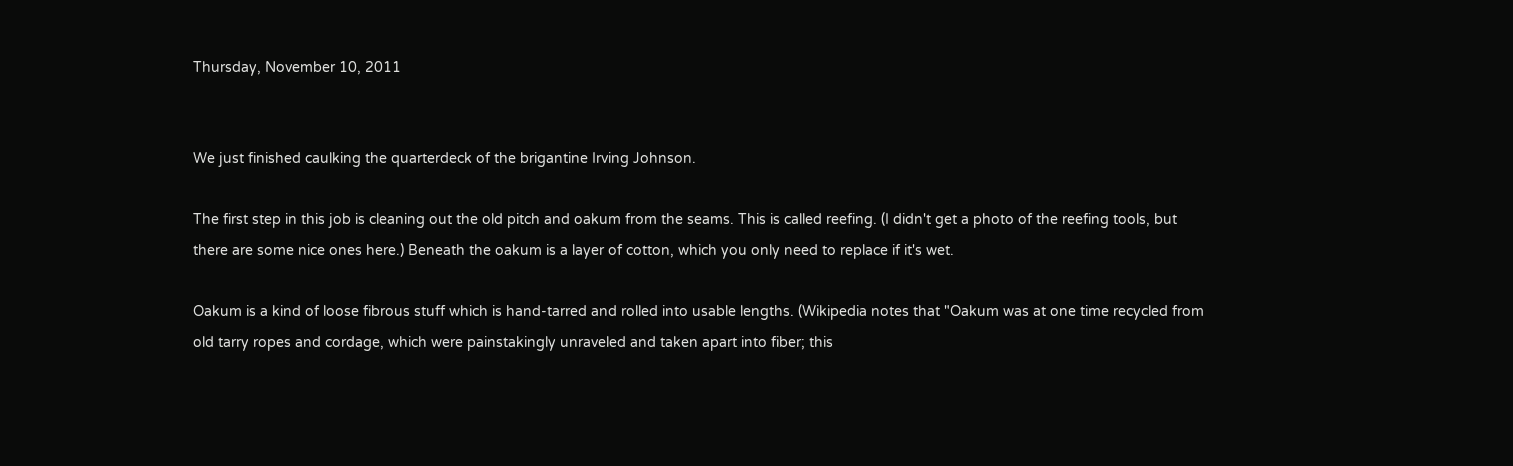Thursday, November 10, 2011


We just finished caulking the quarterdeck of the brigantine Irving Johnson.

The first step in this job is cleaning out the old pitch and oakum from the seams. This is called reefing. (I didn't get a photo of the reefing tools, but there are some nice ones here.) Beneath the oakum is a layer of cotton, which you only need to replace if it's wet.

Oakum is a kind of loose fibrous stuff which is hand-tarred and rolled into usable lengths. (Wikipedia notes that "Oakum was at one time recycled from old tarry ropes and cordage, which were painstakingly unraveled and taken apart into fiber; this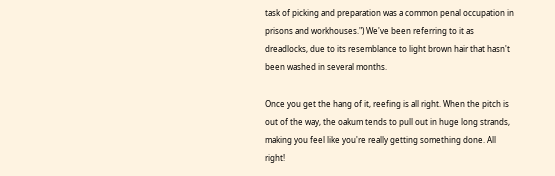task of picking and preparation was a common penal occupation in prisons and workhouses.") We've been referring to it as dreadlocks, due to its resemblance to light brown hair that hasn't been washed in several months.

Once you get the hang of it, reefing is all right. When the pitch is out of the way, the oakum tends to pull out in huge long strands, making you feel like you're really getting something done. All right!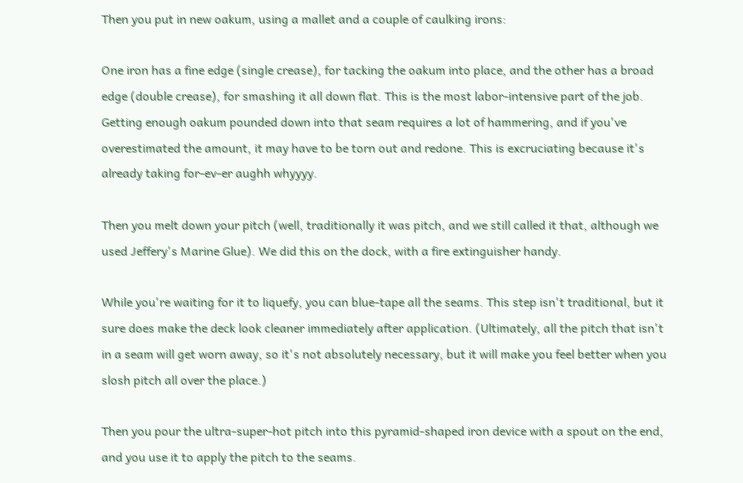Then you put in new oakum, using a mallet and a couple of caulking irons:

One iron has a fine edge (single crease), for tacking the oakum into place, and the other has a broad edge (double crease), for smashing it all down flat. This is the most labor-intensive part of the job. Getting enough oakum pounded down into that seam requires a lot of hammering, and if you've overestimated the amount, it may have to be torn out and redone. This is excruciating because it's already taking for-ev-er aughh whyyyy.

Then you melt down your pitch (well, traditionally it was pitch, and we still called it that, although we used Jeffery's Marine Glue). We did this on the dock, with a fire extinguisher handy.

While you're waiting for it to liquefy, you can blue-tape all the seams. This step isn't traditional, but it sure does make the deck look cleaner immediately after application. (Ultimately, all the pitch that isn't in a seam will get worn away, so it's not absolutely necessary, but it will make you feel better when you slosh pitch all over the place.)

Then you pour the ultra-super-hot pitch into this pyramid-shaped iron device with a spout on the end, and you use it to apply the pitch to the seams.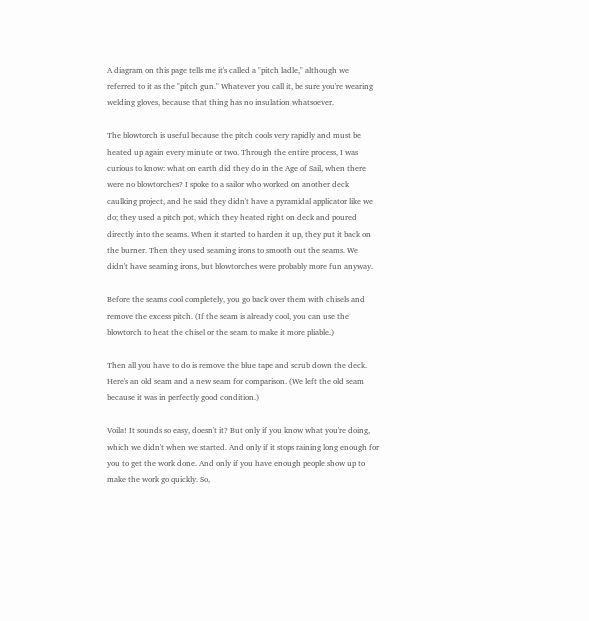A diagram on this page tells me it's called a "pitch ladle," although we referred to it as the "pitch gun." Whatever you call it, be sure you're wearing welding gloves, because that thing has no insulation whatsoever.

The blowtorch is useful because the pitch cools very rapidly and must be heated up again every minute or two. Through the entire process, I was curious to know: what on earth did they do in the Age of Sail, when there were no blowtorches? I spoke to a sailor who worked on another deck caulking project, and he said they didn't have a pyramidal applicator like we do; they used a pitch pot, which they heated right on deck and poured directly into the seams. When it started to harden it up, they put it back on the burner. Then they used seaming irons to smooth out the seams. We didn't have seaming irons, but blowtorches were probably more fun anyway.

Before the seams cool completely, you go back over them with chisels and remove the excess pitch. (If the seam is already cool, you can use the blowtorch to heat the chisel or the seam to make it more pliable.)

Then all you have to do is remove the blue tape and scrub down the deck. Here's an old seam and a new seam for comparison. (We left the old seam because it was in perfectly good condition.)

Voila! It sounds so easy, doesn't it? But only if you know what you're doing, which we didn't when we started. And only if it stops raining long enough for you to get the work done. And only if you have enough people show up to make the work go quickly. So,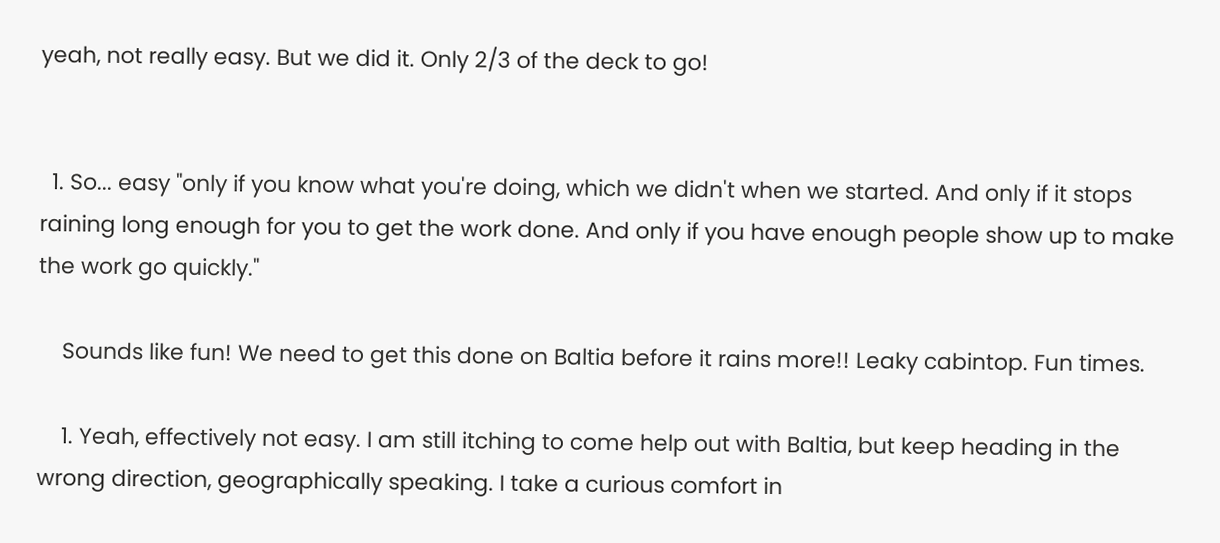yeah, not really easy. But we did it. Only 2/3 of the deck to go!


  1. So... easy "only if you know what you're doing, which we didn't when we started. And only if it stops raining long enough for you to get the work done. And only if you have enough people show up to make the work go quickly."

    Sounds like fun! We need to get this done on Baltia before it rains more!! Leaky cabintop. Fun times.

    1. Yeah, effectively not easy. I am still itching to come help out with Baltia, but keep heading in the wrong direction, geographically speaking. I take a curious comfort in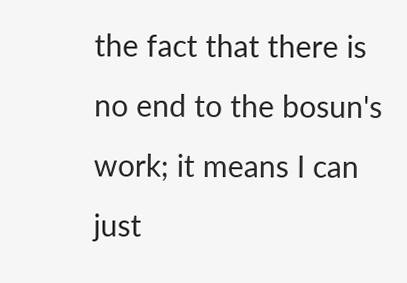the fact that there is no end to the bosun's work; it means I can just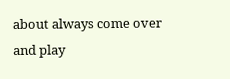about always come over and play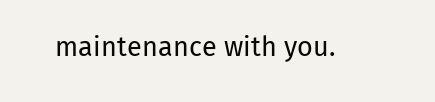maintenance with you.